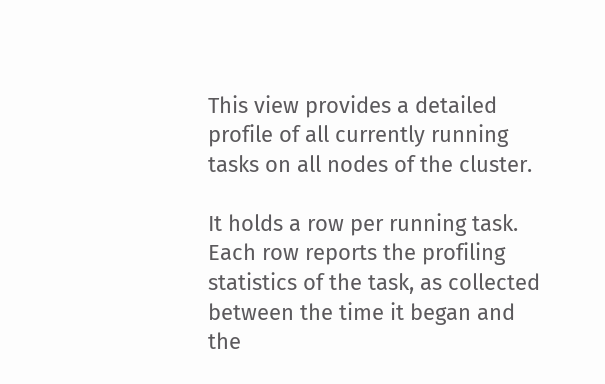This view provides a detailed profile of all currently running tasks on all nodes of the cluster.

It holds a row per running task. Each row reports the profiling statistics of the task, as collected between the time it began and the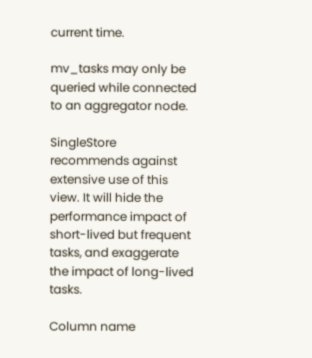current time.

mv_tasks may only be queried while connected to an aggregator node.

SingleStore recommends against extensive use of this view. It will hide the performance impact of short-lived but frequent tasks, and exaggerate the impact of long-lived tasks.

Column name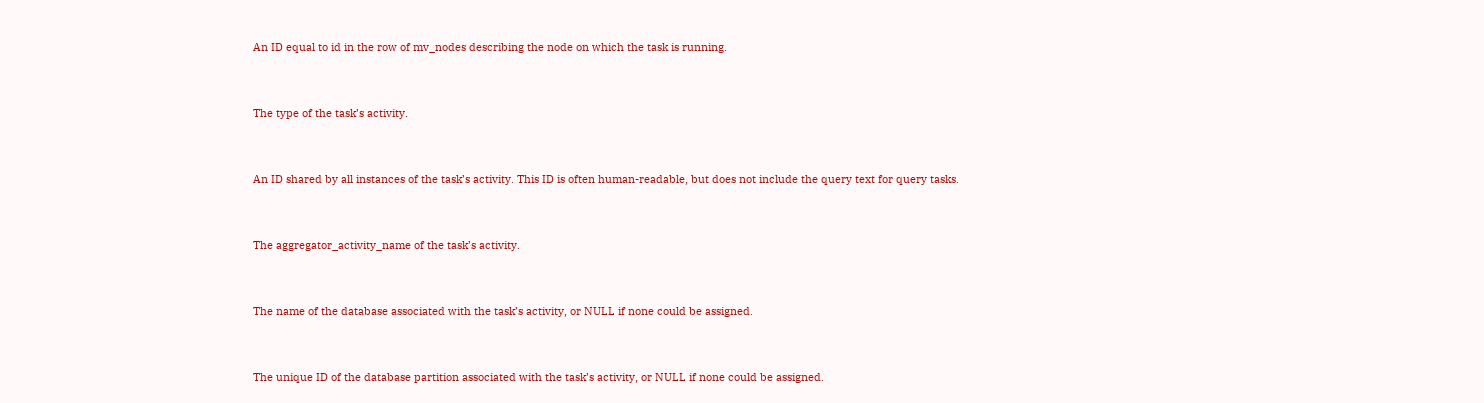An ID equal to id in the row of mv_nodes describing the node on which the task is running.


The type of the task’s activity.


An ID shared by all instances of the task’s activity. This ID is often human-readable, but does not include the query text for query tasks.


The aggregator_activity_name of the task’s activity.


The name of the database associated with the task’s activity, or NULL if none could be assigned.


The unique ID of the database partition associated with the task’s activity, or NULL if none could be assigned.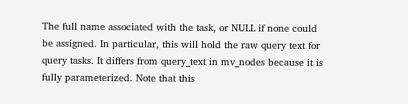The full name associated with the task, or NULL if none could be assigned. In particular, this will hold the raw query text for query tasks. It differs from query_text in mv_nodes because it is fully parameterized. Note that this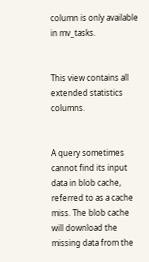column is only available in mv_tasks.


This view contains all extended statistics columns.


A query sometimes cannot find its input data in blob cache, referred to as a cache miss. The blob cache will download the missing data from the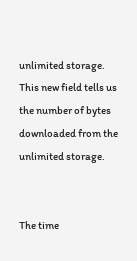unlimited storage. This new field tells us the number of bytes downloaded from the unlimited storage.


The time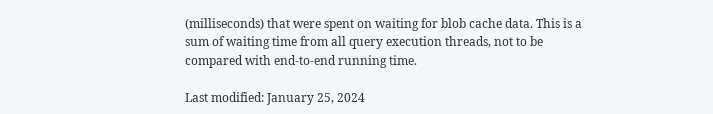(milliseconds) that were spent on waiting for blob cache data. This is a sum of waiting time from all query execution threads, not to be compared with end-to-end running time.

Last modified: January 25, 2024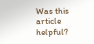Was this article helpful?